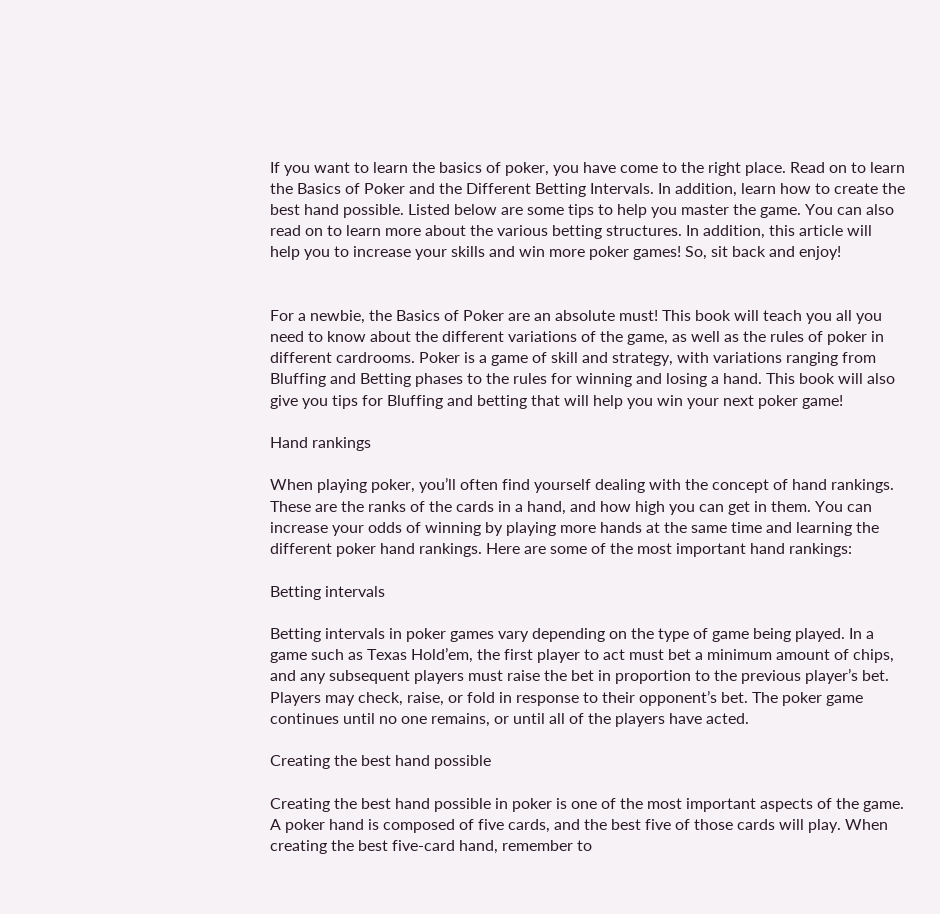If you want to learn the basics of poker, you have come to the right place. Read on to learn the Basics of Poker and the Different Betting Intervals. In addition, learn how to create the best hand possible. Listed below are some tips to help you master the game. You can also read on to learn more about the various betting structures. In addition, this article will help you to increase your skills and win more poker games! So, sit back and enjoy!


For a newbie, the Basics of Poker are an absolute must! This book will teach you all you need to know about the different variations of the game, as well as the rules of poker in different cardrooms. Poker is a game of skill and strategy, with variations ranging from Bluffing and Betting phases to the rules for winning and losing a hand. This book will also give you tips for Bluffing and betting that will help you win your next poker game!

Hand rankings

When playing poker, you’ll often find yourself dealing with the concept of hand rankings. These are the ranks of the cards in a hand, and how high you can get in them. You can increase your odds of winning by playing more hands at the same time and learning the different poker hand rankings. Here are some of the most important hand rankings:

Betting intervals

Betting intervals in poker games vary depending on the type of game being played. In a game such as Texas Hold’em, the first player to act must bet a minimum amount of chips, and any subsequent players must raise the bet in proportion to the previous player’s bet. Players may check, raise, or fold in response to their opponent’s bet. The poker game continues until no one remains, or until all of the players have acted.

Creating the best hand possible

Creating the best hand possible in poker is one of the most important aspects of the game. A poker hand is composed of five cards, and the best five of those cards will play. When creating the best five-card hand, remember to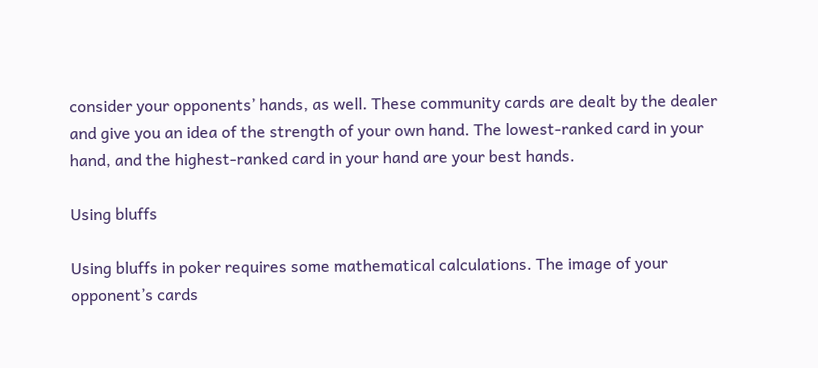consider your opponents’ hands, as well. These community cards are dealt by the dealer and give you an idea of the strength of your own hand. The lowest-ranked card in your hand, and the highest-ranked card in your hand are your best hands.

Using bluffs

Using bluffs in poker requires some mathematical calculations. The image of your opponent’s cards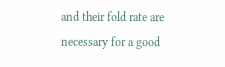and their fold rate are necessary for a good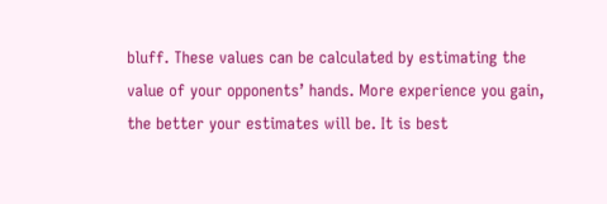bluff. These values can be calculated by estimating the value of your opponents’ hands. More experience you gain, the better your estimates will be. It is best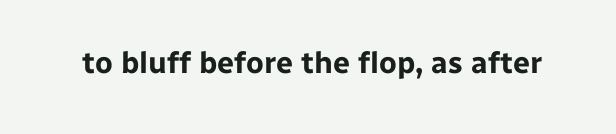to bluff before the flop, as after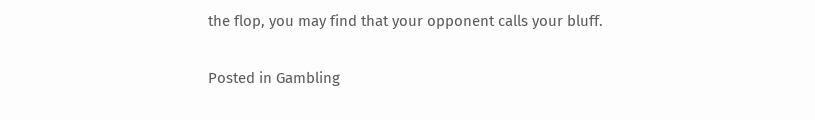the flop, you may find that your opponent calls your bluff.

Posted in Gambling